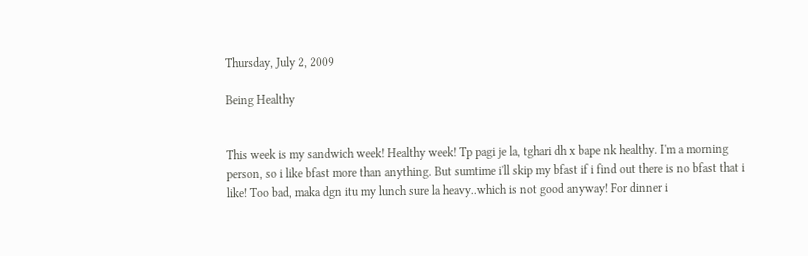Thursday, July 2, 2009

Being Healthy


This week is my sandwich week! Healthy week! Tp pagi je la, tghari dh x bape nk healthy. I'm a morning person, so i like bfast more than anything. But sumtime i'll skip my bfast if i find out there is no bfast that i like! Too bad, maka dgn itu my lunch sure la heavy..which is not good anyway! For dinner i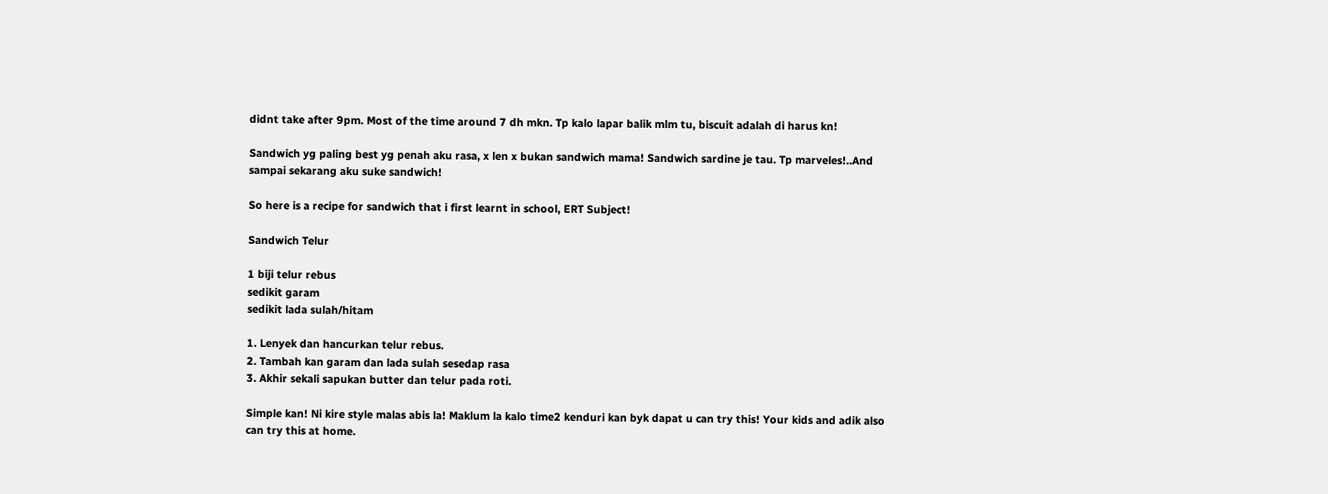didnt take after 9pm. Most of the time around 7 dh mkn. Tp kalo lapar balik mlm tu, biscuit adalah di harus kn!

Sandwich yg paling best yg penah aku rasa, x len x bukan sandwich mama! Sandwich sardine je tau. Tp marveles!..And sampai sekarang aku suke sandwich!

So here is a recipe for sandwich that i first learnt in school, ERT Subject!

Sandwich Telur

1 biji telur rebus
sedikit garam
sedikit lada sulah/hitam

1. Lenyek dan hancurkan telur rebus.
2. Tambah kan garam dan lada sulah sesedap rasa
3. Akhir sekali sapukan butter dan telur pada roti.

Simple kan! Ni kire style malas abis la! Maklum la kalo time2 kenduri kan byk dapat u can try this! Your kids and adik also can try this at home.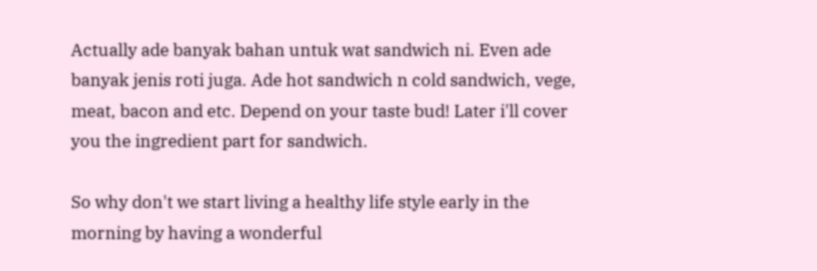Actually ade banyak bahan untuk wat sandwich ni. Even ade banyak jenis roti juga. Ade hot sandwich n cold sandwich, vege, meat, bacon and etc. Depend on your taste bud! Later i'll cover you the ingredient part for sandwich.

So why don't we start living a healthy life style early in the morning by having a wonderful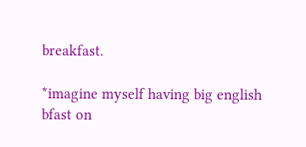breakfast.

*imagine myself having big english bfast on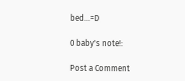bed...=D

0 baby's note!:

Post a Comment